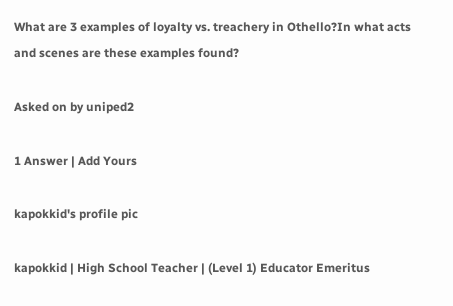What are 3 examples of loyalty vs. treachery in Othello?In what acts and scenes are these examples found?

Asked on by uniped2

1 Answer | Add Yours

kapokkid's profile pic

kapokkid | High School Teacher | (Level 1) Educator Emeritus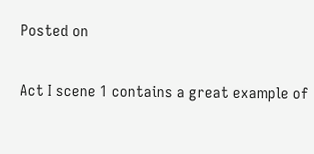Posted on

Act I scene 1 contains a great example of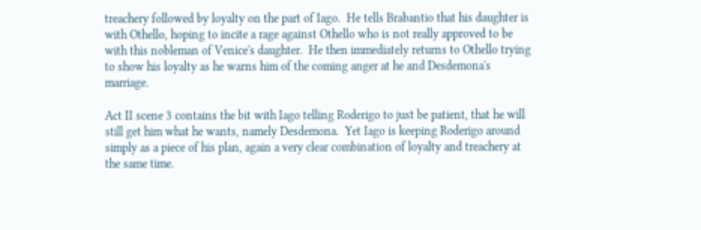treachery followed by loyalty on the part of Iago.  He tells Brabantio that his daughter is with Othello, hoping to incite a rage against Othello who is not really approved to be with this nobleman of Venice's daughter.  He then immediately returns to Othello trying to show his loyalty as he warns him of the coming anger at he and Desdemona's marriage.

Act II scene 3 contains the bit with Iago telling Roderigo to just be patient, that he will still get him what he wants, namely Desdemona.  Yet Iago is keeping Roderigo around simply as a piece of his plan, again a very clear combination of loyalty and treachery at the same time.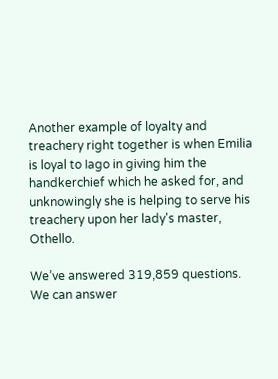Another example of loyalty and treachery right together is when Emilia is loyal to Iago in giving him the handkerchief which he asked for, and unknowingly she is helping to serve his treachery upon her lady's master, Othello.

We’ve answered 319,859 questions. We can answer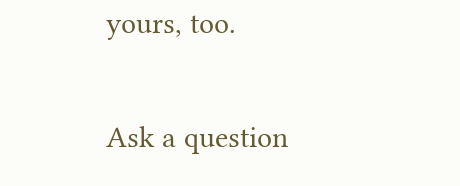yours, too.

Ask a question